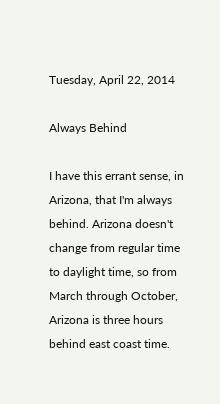Tuesday, April 22, 2014

Always Behind

I have this errant sense, in Arizona, that I'm always behind. Arizona doesn't change from regular time to daylight time, so from March through October, Arizona is three hours behind east coast time.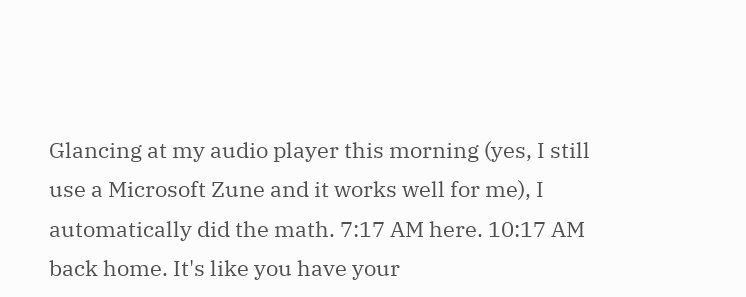Glancing at my audio player this morning (yes, I still use a Microsoft Zune and it works well for me), I automatically did the math. 7:17 AM here. 10:17 AM back home. It's like you have your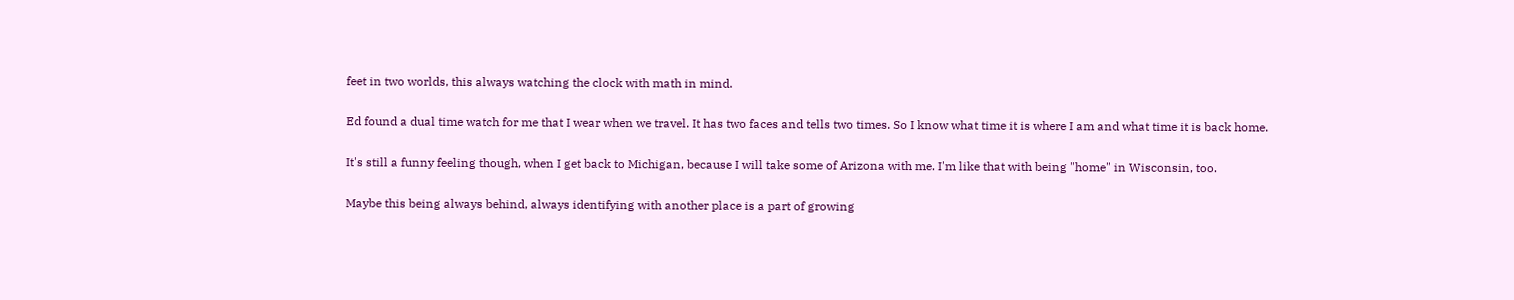feet in two worlds, this always watching the clock with math in mind.

Ed found a dual time watch for me that I wear when we travel. It has two faces and tells two times. So I know what time it is where I am and what time it is back home.

It's still a funny feeling though, when I get back to Michigan, because I will take some of Arizona with me. I'm like that with being "home" in Wisconsin, too.

Maybe this being always behind, always identifying with another place is a part of growing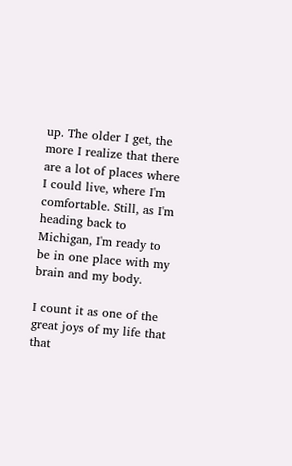up. The older I get, the more I realize that there are a lot of places where I could live, where I'm comfortable. Still, as I'm heading back to Michigan, I'm ready to be in one place with my brain and my body.

I count it as one of the great joys of my life that that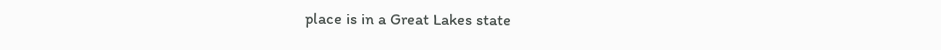place is in a Great Lakes state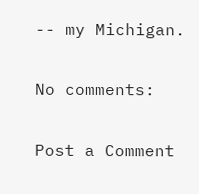-- my Michigan.

No comments:

Post a Comment